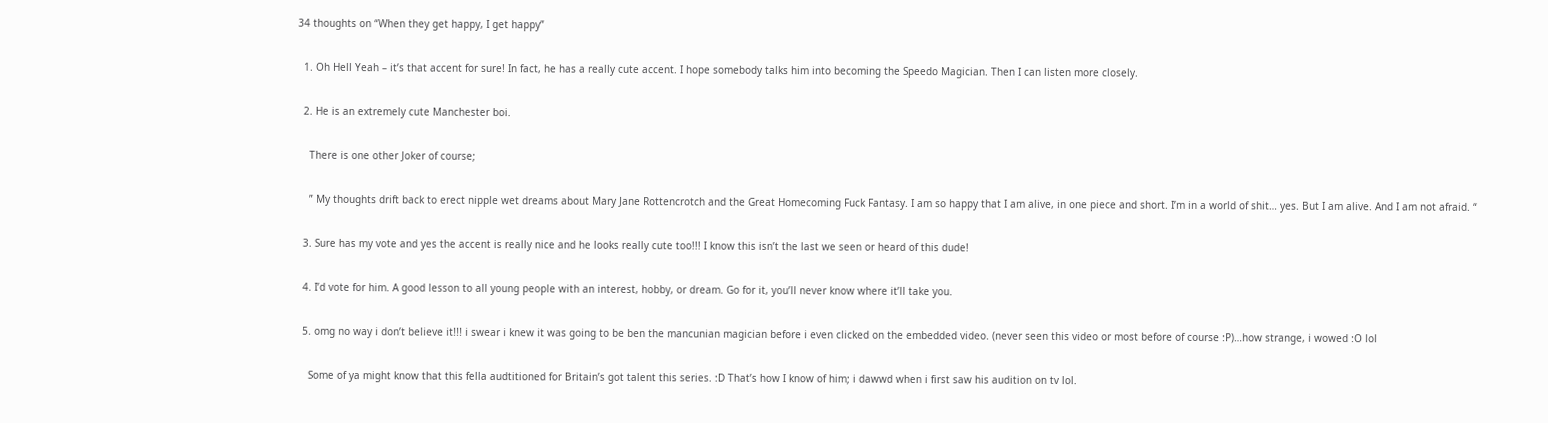34 thoughts on “When they get happy, I get happy”

  1. Oh Hell Yeah – it’s that accent for sure! In fact, he has a really cute accent. I hope somebody talks him into becoming the Speedo Magician. Then I can listen more closely.

  2. He is an extremely cute Manchester boi.

    There is one other Joker of course;

    ” My thoughts drift back to erect nipple wet dreams about Mary Jane Rottencrotch and the Great Homecoming Fuck Fantasy. I am so happy that I am alive, in one piece and short. I’m in a world of shit… yes. But I am alive. And I am not afraid. “

  3. Sure has my vote and yes the accent is really nice and he looks really cute too!!! I know this isn’t the last we seen or heard of this dude!

  4. I’d vote for him. A good lesson to all young people with an interest, hobby, or dream. Go for it, you’ll never know where it’ll take you.

  5. omg no way i don’t believe it!!! i swear i knew it was going to be ben the mancunian magician before i even clicked on the embedded video. (never seen this video or most before of course :P)…how strange, i wowed :O lol

    Some of ya might know that this fella audtitioned for Britain’s got talent this series. :D That’s how I know of him; i dawwd when i first saw his audition on tv lol.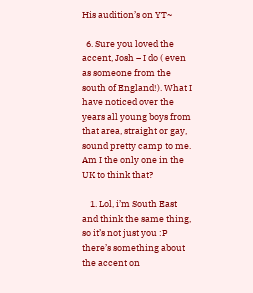His audition’s on YT~

  6. Sure you loved the accent, Josh – I do ( even as someone from the south of England!). What I have noticed over the years all young boys from that area, straight or gay, sound pretty camp to me. Am I the only one in the UK to think that?

    1. Lol, i’m South East and think the same thing, so it’s not just you :P there’s something about the accent on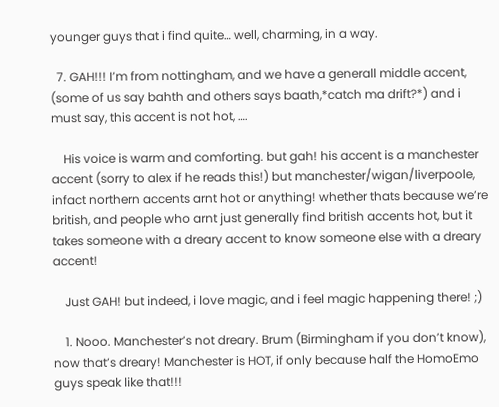younger guys that i find quite… well, charming, in a way.

  7. GAH!!! I’m from nottingham, and we have a generall middle accent, (some of us say bahth and others says baath,*catch ma drift?*) and i must say, this accent is not hot, ….

    His voice is warm and comforting. but gah! his accent is a manchester accent (sorry to alex if he reads this!) but manchester/wigan/liverpoole, infact northern accents arnt hot or anything! whether thats because we’re british, and people who arnt just generally find british accents hot, but it takes someone with a dreary accent to know someone else with a dreary accent!

    Just GAH! but indeed, i love magic, and i feel magic happening there! ;)

    1. Nooo. Manchester’s not dreary. Brum (Birmingham if you don’t know), now that’s dreary! Manchester is HOT, if only because half the HomoEmo guys speak like that!!!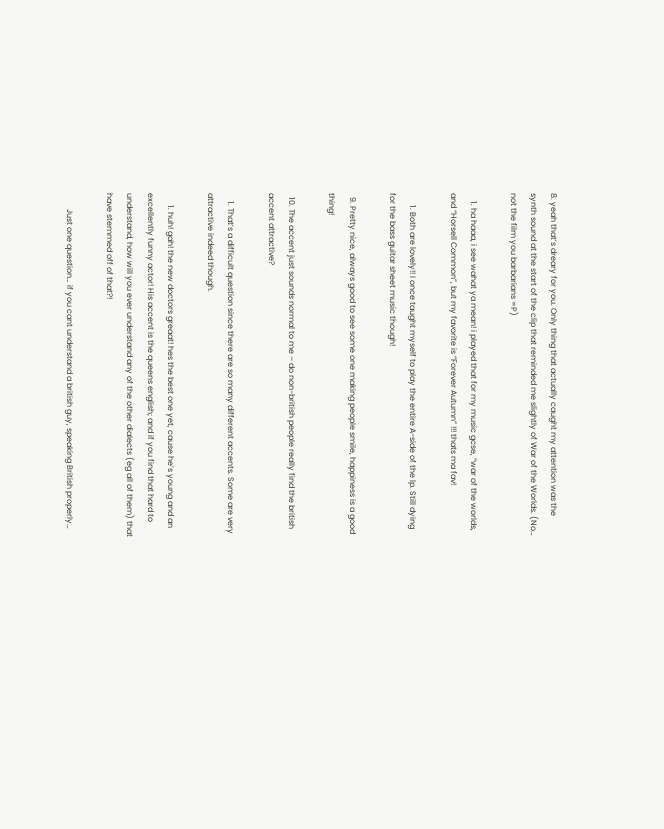8. yeah that’s dreary for you. Only thing that actually caught my attention was the synth sound at the start of the clip that reminded me slightly of War of the Worlds. (No… not the film you barbarians =P)

    1. ha haaa, i see wahat ya mean! i played that for my music gcse, “war of the worlds, and “Horsell Common”, but my favorite is “Forever Autumn” !!! thats ma fav!

      1. Both are lovely!! I once taught myself to play the entire A-side of the lp. Still dying for the bass guitar sheet music though!

  9. Pretty nice, always good to see some one making people smile, happiness is a good thing!

  10. The accent just sounds normal to me – do non-british people really find the british accent attractive?

    1. That’s a difficult question since there are so many different accents. Some are very attractive indeed though.

      1. huh! gah! the new doctors greaat! hes the best one yet, cause he’s young and an excellently funny actor! His accent is the queens english; and if you find that hard to understand, how will you ever understand any of the other dialects (eg all of them) that have stemmed off of that?!

        Just one question… if you cant understand a british guy, speaking British properly…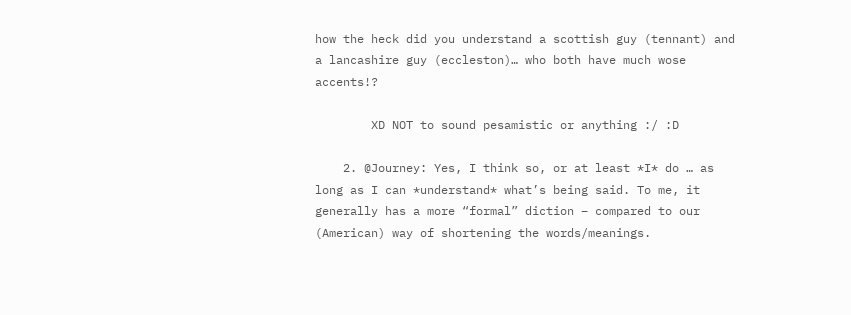how the heck did you understand a scottish guy (tennant) and a lancashire guy (eccleston)… who both have much wose accents!?

        XD NOT to sound pesamistic or anything :/ :D

    2. @Journey: Yes, I think so, or at least *I* do … as long as I can *understand* what’s being said. To me, it generally has a more “formal” diction – compared to our (American) way of shortening the words/meanings.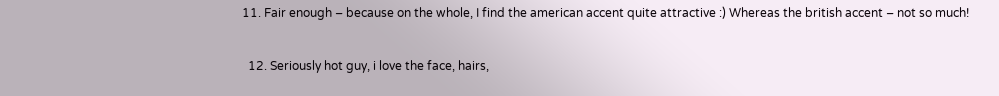11. Fair enough – because on the whole, I find the american accent quite attractive :) Whereas the british accent – not so much!

  12. Seriously hot guy, i love the face, hairs,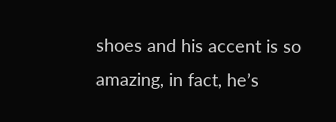shoes and his accent is so amazing, in fact, he’s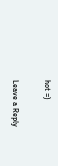hot =)

Leave a Reply